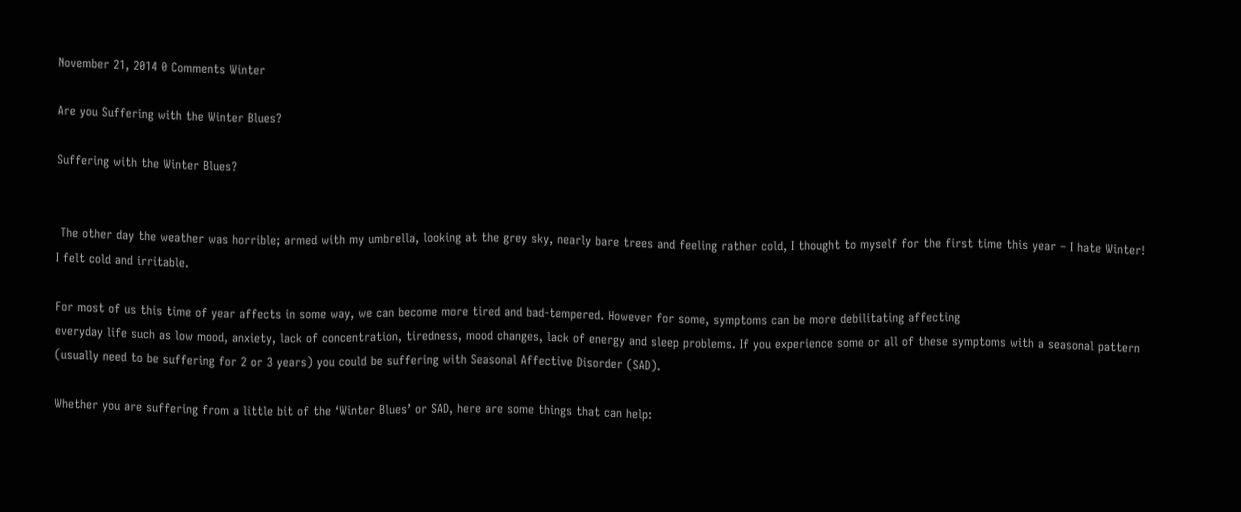November 21, 2014 0 Comments Winter

Are you Suffering with the Winter Blues?

Suffering with the Winter Blues?


 The other day the weather was horrible; armed with my umbrella, looking at the grey sky, nearly bare trees and feeling rather cold, I thought to myself for the first time this year – I hate Winter! I felt cold and irritable.

For most of us this time of year affects in some way, we can become more tired and bad-tempered. However for some, symptoms can be more debilitating affecting
everyday life such as low mood, anxiety, lack of concentration, tiredness, mood changes, lack of energy and sleep problems. If you experience some or all of these symptoms with a seasonal pattern (usually need to be suffering for 2 or 3 years) you could be suffering with Seasonal Affective Disorder (SAD).

Whether you are suffering from a little bit of the ‘Winter Blues’ or SAD, here are some things that can help: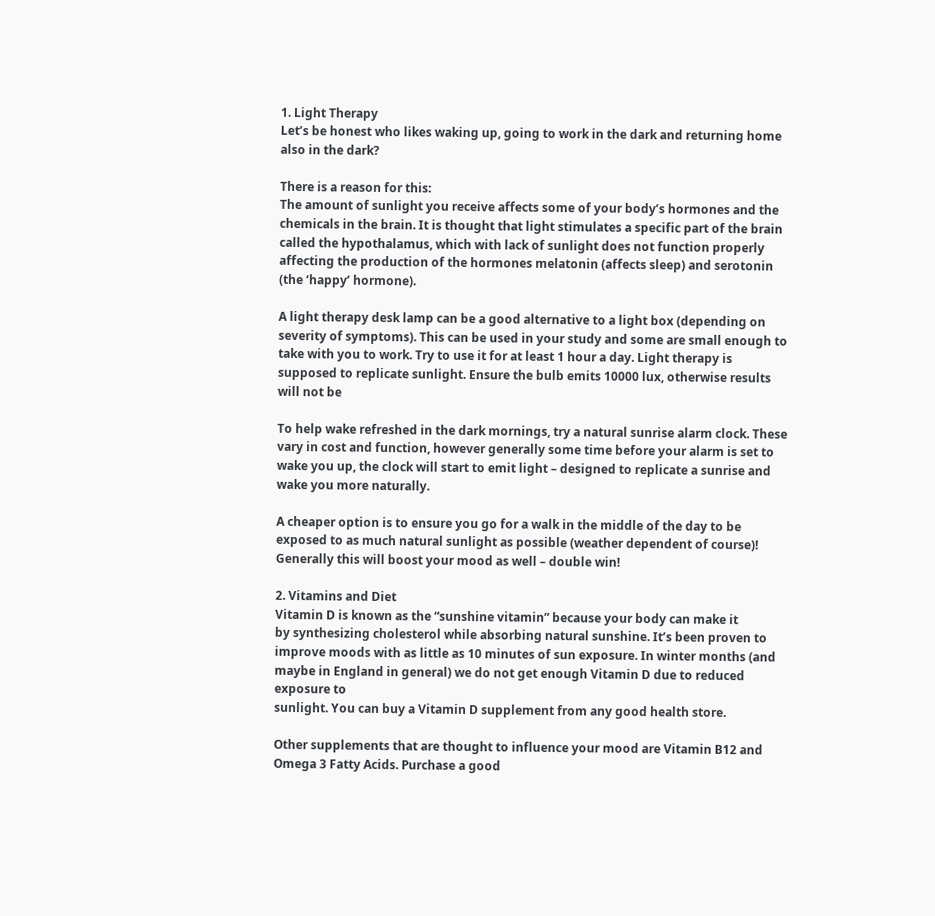1. Light Therapy
Let’s be honest who likes waking up, going to work in the dark and returning home also in the dark?

There is a reason for this:
The amount of sunlight you receive affects some of your body’s hormones and the chemicals in the brain. It is thought that light stimulates a specific part of the brain called the hypothalamus, which with lack of sunlight does not function properly
affecting the production of the hormones melatonin (affects sleep) and serotonin (the ‘happy’ hormone).

A light therapy desk lamp can be a good alternative to a light box (depending on severity of symptoms). This can be used in your study and some are small enough to take with you to work. Try to use it for at least 1 hour a day. Light therapy is supposed to replicate sunlight. Ensure the bulb emits 10000 lux, otherwise results will not be

To help wake refreshed in the dark mornings, try a natural sunrise alarm clock. These vary in cost and function, however generally some time before your alarm is set to wake you up, the clock will start to emit light – designed to replicate a sunrise and wake you more naturally.

A cheaper option is to ensure you go for a walk in the middle of the day to be exposed to as much natural sunlight as possible (weather dependent of course)! Generally this will boost your mood as well – double win!

2. Vitamins and Diet
Vitamin D is known as the “sunshine vitamin” because your body can make it
by synthesizing cholesterol while absorbing natural sunshine. It’s been proven to improve moods with as little as 10 minutes of sun exposure. In winter months (and maybe in England in general) we do not get enough Vitamin D due to reduced exposure to
sunlight. You can buy a Vitamin D supplement from any good health store.

Other supplements that are thought to influence your mood are Vitamin B12 and Omega 3 Fatty Acids. Purchase a good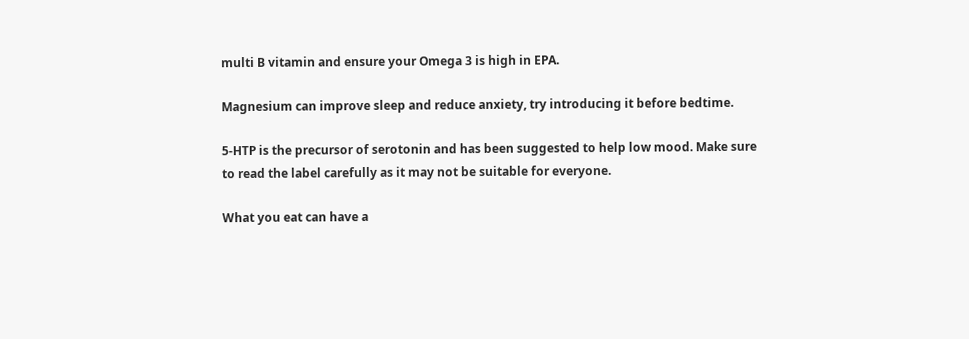multi B vitamin and ensure your Omega 3 is high in EPA.

Magnesium can improve sleep and reduce anxiety, try introducing it before bedtime.

5-HTP is the precursor of serotonin and has been suggested to help low mood. Make sure to read the label carefully as it may not be suitable for everyone.

What you eat can have a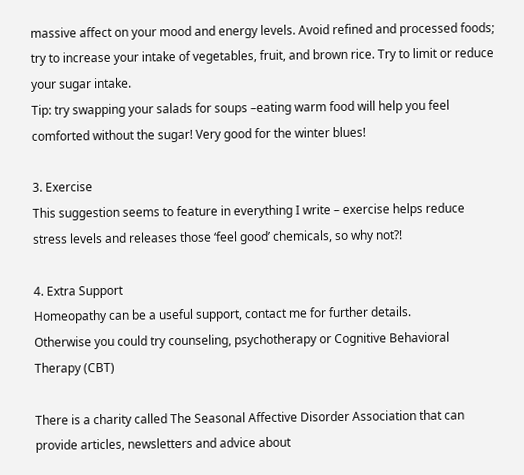massive affect on your mood and energy levels. Avoid refined and processed foods; try to increase your intake of vegetables, fruit, and brown rice. Try to limit or reduce your sugar intake.
Tip: try swapping your salads for soups –eating warm food will help you feel
comforted without the sugar! Very good for the winter blues!

3. Exercise
This suggestion seems to feature in everything I write – exercise helps reduce stress levels and releases those ‘feel good’ chemicals, so why not?!

4. Extra Support
Homeopathy can be a useful support, contact me for further details.
Otherwise you could try counseling, psychotherapy or Cognitive Behavioral
Therapy (CBT)

There is a charity called The Seasonal Affective Disorder Association that can provide articles, newsletters and advice about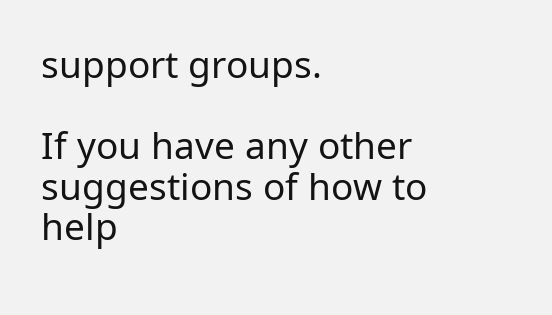support groups.

If you have any other suggestions of how to help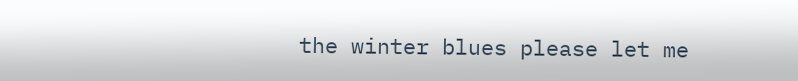the winter blues please let me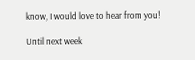know, I would love to hear from you!

Until next week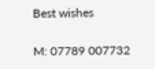Best wishes

M: 07789 007732